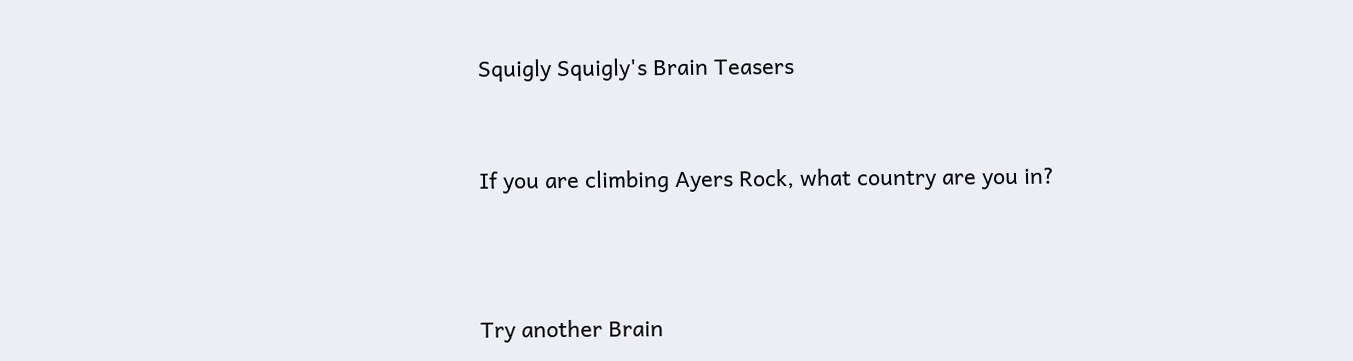Squigly Squigly's Brain Teasers


If you are climbing Ayers Rock, what country are you in?



Try another Brain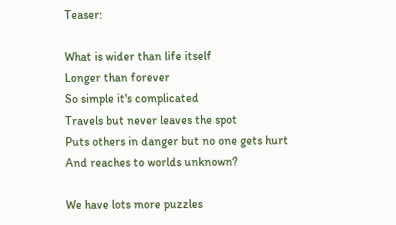Teaser:

What is wider than life itself
Longer than forever
So simple it's complicated
Travels but never leaves the spot
Puts others in danger but no one gets hurt
And reaches to worlds unknown?

We have lots more puzzles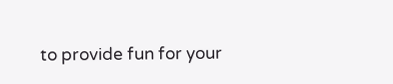to provide fun for your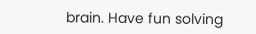brain. Have fun solving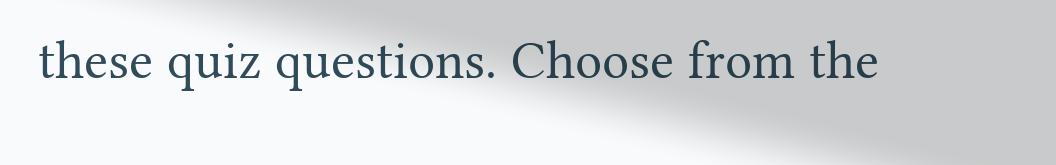these quiz questions. Choose from the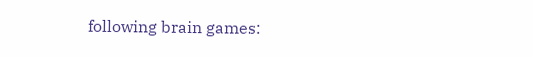following brain games: